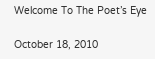Welcome To The Poet’s Eye

October 18, 2010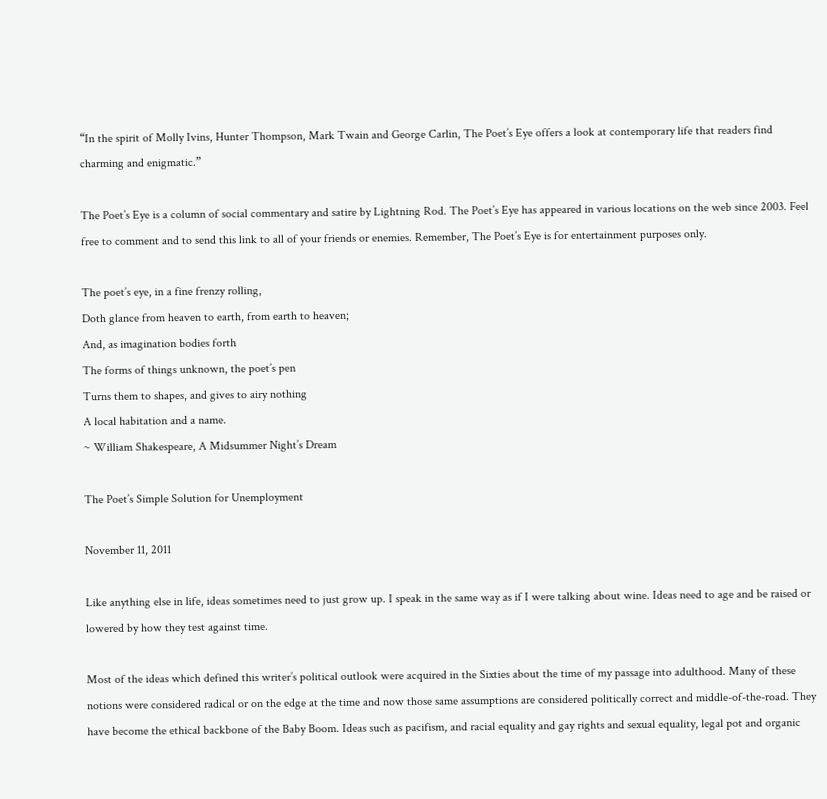“In the spirit of Molly Ivins, Hunter Thompson, Mark Twain and George Carlin, The Poet’s Eye offers a look at contemporary life that readers find charming and enigmatic.”

The Poet’s Eye is a column of social commentary and satire by Lightning Rod. The Poet’s Eye has appeared in various locations on the web since 2003. Feel free to comment and to send this link to all of your friends or enemies. Remember, The Poet’s Eye is for entertainment purposes only.

The poet’s eye, in a fine frenzy rolling,
Doth glance from heaven to earth, from earth to heaven;
And, as imagination bodies forth
The forms of things unknown, the poet’s pen
Turns them to shapes, and gives to airy nothing
A local habitation and a name.
~ William Shakespeare, A Midsummer Night’s Dream

The Poet’s Simple Solution for Unemployment

November 11, 2011

Like anything else in life, ideas sometimes need to just grow up. I speak in the same way as if I were talking about wine. Ideas need to age and be raised or lowered by how they test against time.

Most of the ideas which defined this writer’s political outlook were acquired in the Sixties about the time of my passage into adulthood. Many of these notions were considered radical or on the edge at the time and now those same assumptions are considered politically correct and middle-of-the-road. They have become the ethical backbone of the Baby Boom. Ideas such as pacifism, and racial equality and gay rights and sexual equality, legal pot and organic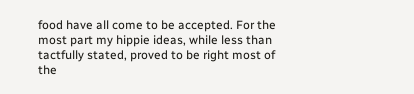food have all come to be accepted. For the most part my hippie ideas, while less than tactfully stated, proved to be right most of the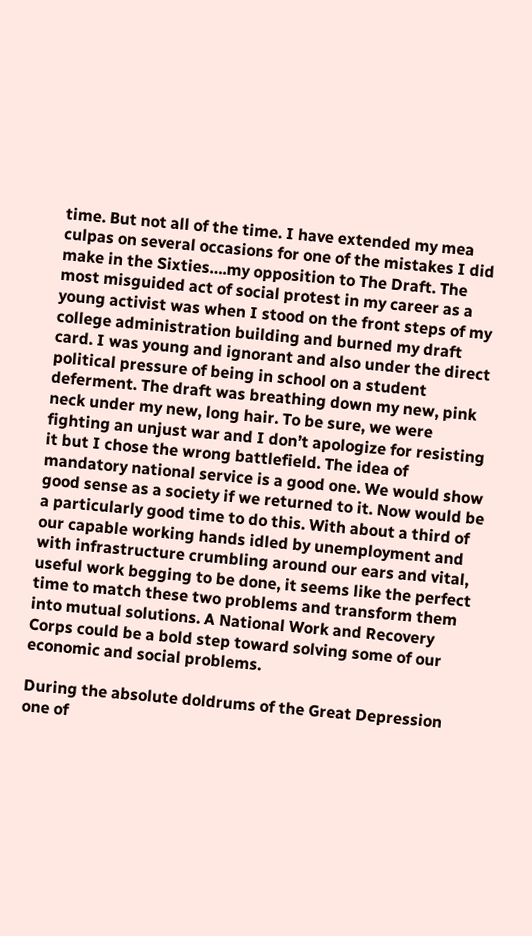time. But not all of the time. I have extended my mea culpas on several occasions for one of the mistakes I did make in the Sixties….my opposition to The Draft. The most misguided act of social protest in my career as a young activist was when I stood on the front steps of my college administration building and burned my draft card. I was young and ignorant and also under the direct political pressure of being in school on a student deferment. The draft was breathing down my new, pink neck under my new, long hair. To be sure, we were fighting an unjust war and I don’t apologize for resisting it but I chose the wrong battlefield. The idea of mandatory national service is a good one. We would show good sense as a society if we returned to it. Now would be a particularly good time to do this. With about a third of our capable working hands idled by unemployment and with infrastructure crumbling around our ears and vital, useful work begging to be done, it seems like the perfect time to match these two problems and transform them into mutual solutions. A National Work and Recovery Corps could be a bold step toward solving some of our economic and social problems.

During the absolute doldrums of the Great Depression one of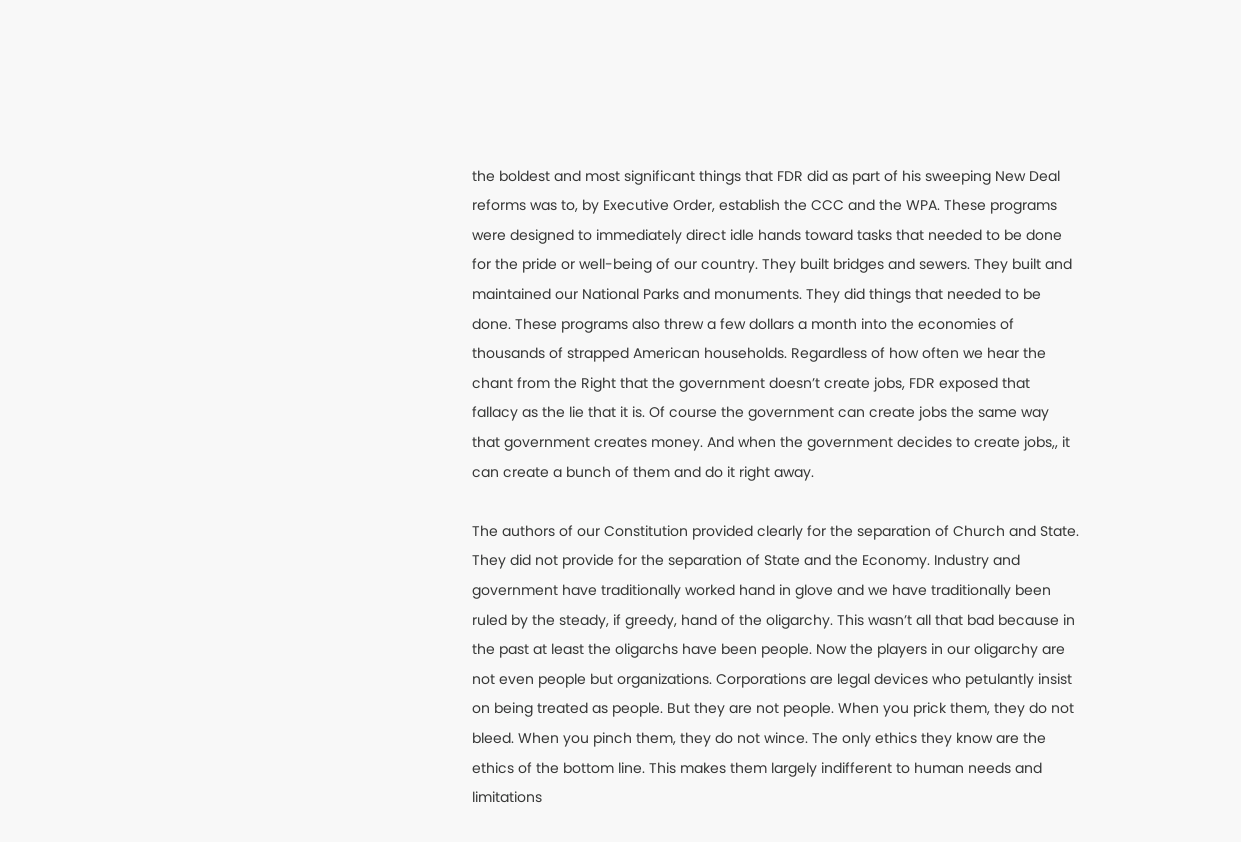the boldest and most significant things that FDR did as part of his sweeping New Deal reforms was to, by Executive Order, establish the CCC and the WPA. These programs were designed to immediately direct idle hands toward tasks that needed to be done for the pride or well-being of our country. They built bridges and sewers. They built and maintained our National Parks and monuments. They did things that needed to be done. These programs also threw a few dollars a month into the economies of thousands of strapped American households. Regardless of how often we hear the chant from the Right that the government doesn’t create jobs, FDR exposed that fallacy as the lie that it is. Of course the government can create jobs the same way that government creates money. And when the government decides to create jobs,, it can create a bunch of them and do it right away.

The authors of our Constitution provided clearly for the separation of Church and State. They did not provide for the separation of State and the Economy. Industry and government have traditionally worked hand in glove and we have traditionally been ruled by the steady, if greedy, hand of the oligarchy. This wasn’t all that bad because in the past at least the oligarchs have been people. Now the players in our oligarchy are not even people but organizations. Corporations are legal devices who petulantly insist on being treated as people. But they are not people. When you prick them, they do not bleed. When you pinch them, they do not wince. The only ethics they know are the ethics of the bottom line. This makes them largely indifferent to human needs and limitations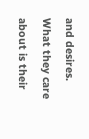and desires. What they care about is their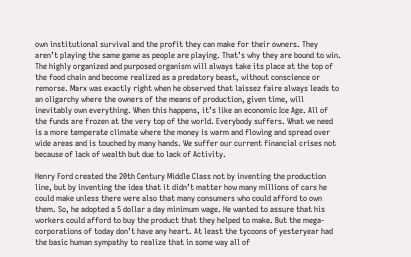own institutional survival and the profit they can make for their owners. They aren’t playing the same game as people are playing. That’s why they are bound to win. The highly organized and purposed organism will always take its place at the top of the food chain and become realized as a predatory beast, without conscience or remorse. Marx was exactly right when he observed that laissez faire always leads to an oligarchy where the owners of the means of production, given time, will inevitably own everything. When this happens, it’s like an economic Ice Age. All of the funds are frozen at the very top of the world. Everybody suffers. What we need is a more temperate climate where the money is warm and flowing and spread over wide areas and is touched by many hands. We suffer our current financial crises not because of lack of wealth but due to lack of Activity.

Henry Ford created the 20th Century Middle Class not by inventing the production line, but by inventing the idea that it didn’t matter how many millions of cars he could make unless there were also that many consumers who could afford to own them. So, he adopted a 5 dollar a day minimum wage. He wanted to assure that his workers could afford to buy the product that they helped to make. But the mega-corporations of today don’t have any heart. At least the tycoons of yesteryear had the basic human sympathy to realize that in some way all of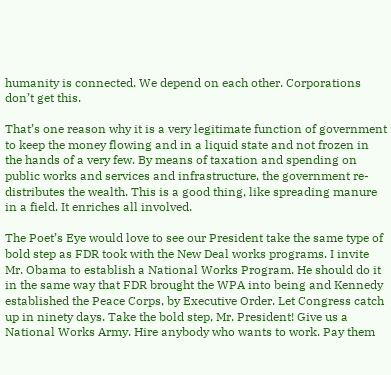humanity is connected. We depend on each other. Corporations don’t get this.

That’s one reason why it is a very legitimate function of government to keep the money flowing and in a liquid state and not frozen in the hands of a very few. By means of taxation and spending on public works and services and infrastructure, the government re-distributes the wealth. This is a good thing, like spreading manure in a field. It enriches all involved.

The Poet’s Eye would love to see our President take the same type of bold step as FDR took with the New Deal works programs. I invite Mr. Obama to establish a National Works Program. He should do it in the same way that FDR brought the WPA into being and Kennedy established the Peace Corps, by Executive Order. Let Congress catch up in ninety days. Take the bold step, Mr. President! Give us a National Works Army. Hire anybody who wants to work. Pay them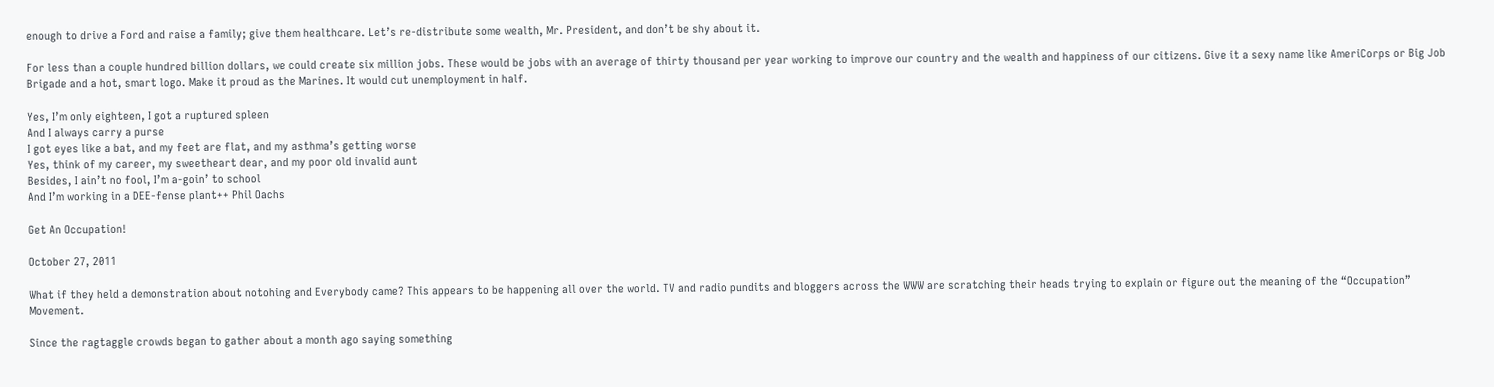enough to drive a Ford and raise a family; give them healthcare. Let’s re-distribute some wealth, Mr. President, and don’t be shy about it.

For less than a couple hundred billion dollars, we could create six million jobs. These would be jobs with an average of thirty thousand per year working to improve our country and the wealth and happiness of our citizens. Give it a sexy name like AmeriCorps or Big Job Brigade and a hot, smart logo. Make it proud as the Marines. It would cut unemployment in half.

Yes, I’m only eighteen, I got a ruptured spleen
And I always carry a purse
I got eyes like a bat, and my feet are flat, and my asthma’s getting worse
Yes, think of my career, my sweetheart dear, and my poor old invalid aunt
Besides, I ain’t no fool, I’m a-goin’ to school
And I’m working in a DEE-fense plant++ Phil Oachs

Get An Occupation!

October 27, 2011

What if they held a demonstration about notohing and Everybody came? This appears to be happening all over the world. TV and radio pundits and bloggers across the WWW are scratching their heads trying to explain or figure out the meaning of the “Occupation” Movement.

Since the ragtaggle crowds began to gather about a month ago saying something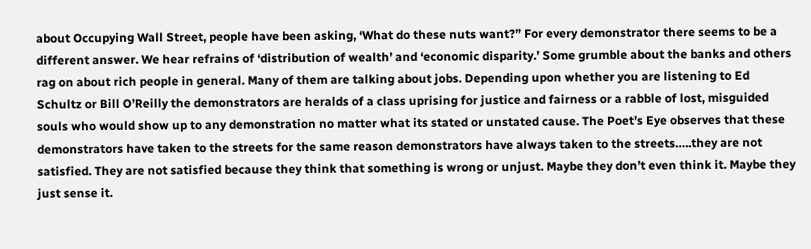about Occupying Wall Street, people have been asking, ‘What do these nuts want?” For every demonstrator there seems to be a different answer. We hear refrains of ‘distribution of wealth’ and ‘economic disparity.’ Some grumble about the banks and others rag on about rich people in general. Many of them are talking about jobs. Depending upon whether you are listening to Ed Schultz or Bill O’Reilly the demonstrators are heralds of a class uprising for justice and fairness or a rabble of lost, misguided souls who would show up to any demonstration no matter what its stated or unstated cause. The Poet’s Eye observes that these demonstrators have taken to the streets for the same reason demonstrators have always taken to the streets…..they are not satisfied. They are not satisfied because they think that something is wrong or unjust. Maybe they don’t even think it. Maybe they just sense it.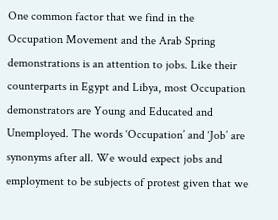One common factor that we find in the Occupation Movement and the Arab Spring demonstrations is an attention to jobs. Like their counterparts in Egypt and Libya, most Occupation demonstrators are Young and Educated and Unemployed. The words ‘Occupation’ and ‘Job’ are synonyms after all. We would expect jobs and employment to be subjects of protest given that we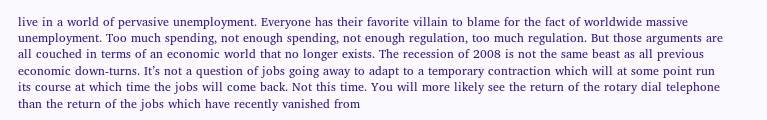live in a world of pervasive unemployment. Everyone has their favorite villain to blame for the fact of worldwide massive unemployment. Too much spending, not enough spending, not enough regulation, too much regulation. But those arguments are all couched in terms of an economic world that no longer exists. The recession of 2008 is not the same beast as all previous economic down-turns. It’s not a question of jobs going away to adapt to a temporary contraction which will at some point run its course at which time the jobs will come back. Not this time. You will more likely see the return of the rotary dial telephone than the return of the jobs which have recently vanished from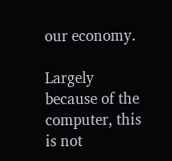our economy.

Largely because of the computer, this is not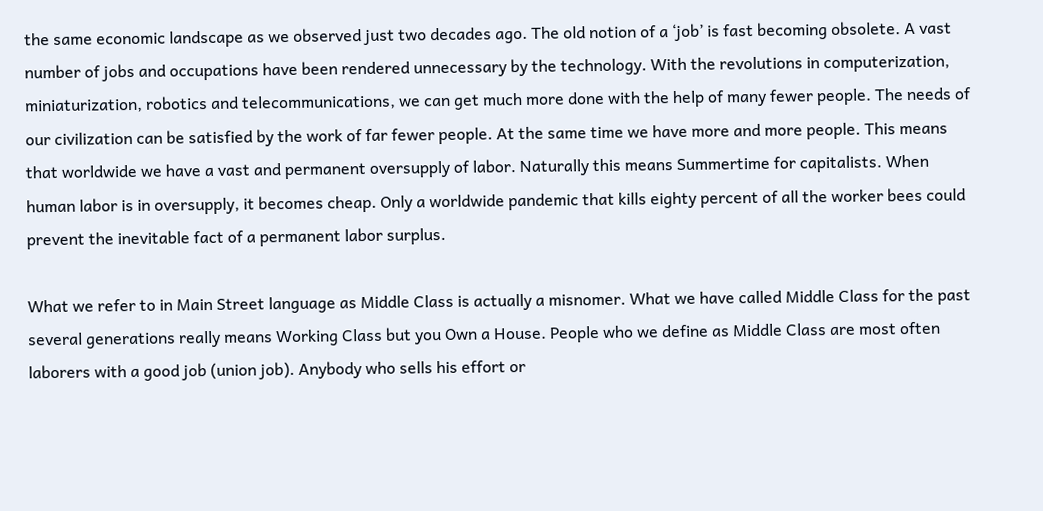the same economic landscape as we observed just two decades ago. The old notion of a ‘job’ is fast becoming obsolete. A vast number of jobs and occupations have been rendered unnecessary by the technology. With the revolutions in computerization, miniaturization, robotics and telecommunications, we can get much more done with the help of many fewer people. The needs of our civilization can be satisfied by the work of far fewer people. At the same time we have more and more people. This means that worldwide we have a vast and permanent oversupply of labor. Naturally this means Summertime for capitalists. When human labor is in oversupply, it becomes cheap. Only a worldwide pandemic that kills eighty percent of all the worker bees could prevent the inevitable fact of a permanent labor surplus.

What we refer to in Main Street language as Middle Class is actually a misnomer. What we have called Middle Class for the past several generations really means Working Class but you Own a House. People who we define as Middle Class are most often laborers with a good job (union job). Anybody who sells his effort or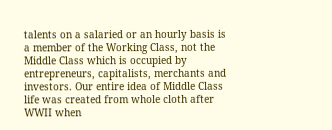talents on a salaried or an hourly basis is a member of the Working Class, not the Middle Class which is occupied by entrepreneurs, capitalists, merchants and investors. Our entire idea of Middle Class life was created from whole cloth after WWII when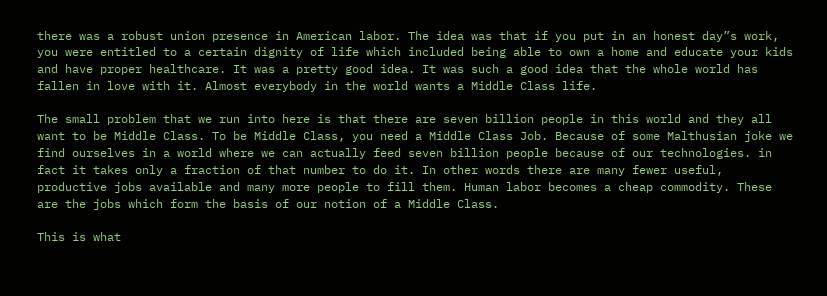there was a robust union presence in American labor. The idea was that if you put in an honest day”s work, you were entitled to a certain dignity of life which included being able to own a home and educate your kids and have proper healthcare. It was a pretty good idea. It was such a good idea that the whole world has fallen in love with it. Almost everybody in the world wants a Middle Class life.

The small problem that we run into here is that there are seven billion people in this world and they all want to be Middle Class. To be Middle Class, you need a Middle Class Job. Because of some Malthusian joke we find ourselves in a world where we can actually feed seven billion people because of our technologies. in fact it takes only a fraction of that number to do it. In other words there are many fewer useful, productive jobs available and many more people to fill them. Human labor becomes a cheap commodity. These are the jobs which form the basis of our notion of a Middle Class.

This is what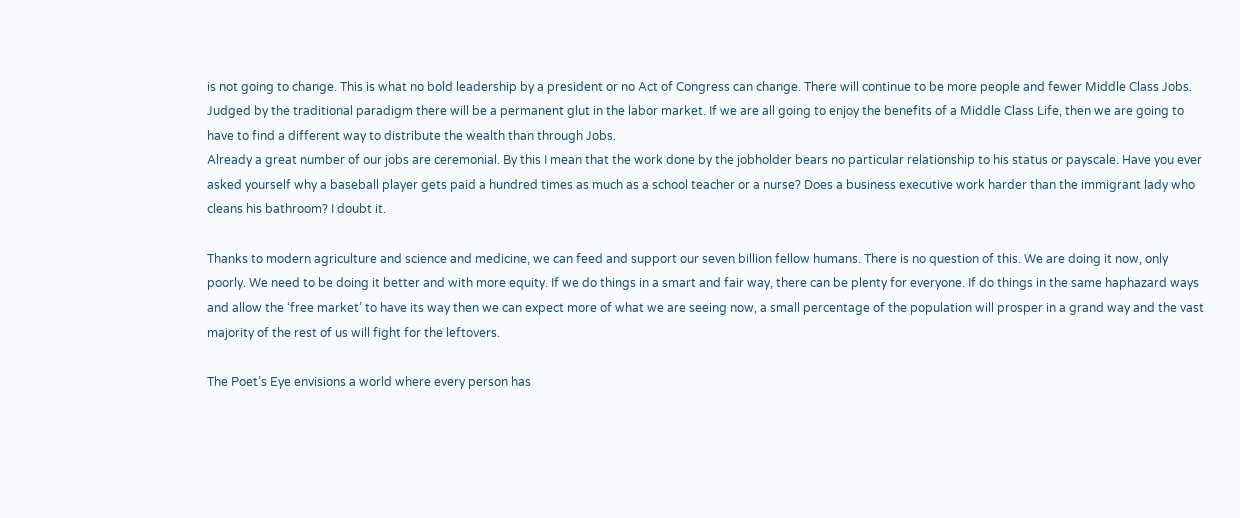is not going to change. This is what no bold leadership by a president or no Act of Congress can change. There will continue to be more people and fewer Middle Class Jobs. Judged by the traditional paradigm there will be a permanent glut in the labor market. If we are all going to enjoy the benefits of a Middle Class Life, then we are going to have to find a different way to distribute the wealth than through Jobs.
Already a great number of our jobs are ceremonial. By this I mean that the work done by the jobholder bears no particular relationship to his status or payscale. Have you ever asked yourself why a baseball player gets paid a hundred times as much as a school teacher or a nurse? Does a business executive work harder than the immigrant lady who cleans his bathroom? I doubt it.

Thanks to modern agriculture and science and medicine, we can feed and support our seven billion fellow humans. There is no question of this. We are doing it now, only poorly. We need to be doing it better and with more equity. If we do things in a smart and fair way, there can be plenty for everyone. If do things in the same haphazard ways and allow the ‘free market’ to have its way then we can expect more of what we are seeing now, a small percentage of the population will prosper in a grand way and the vast majority of the rest of us will fight for the leftovers.

The Poet’s Eye envisions a world where every person has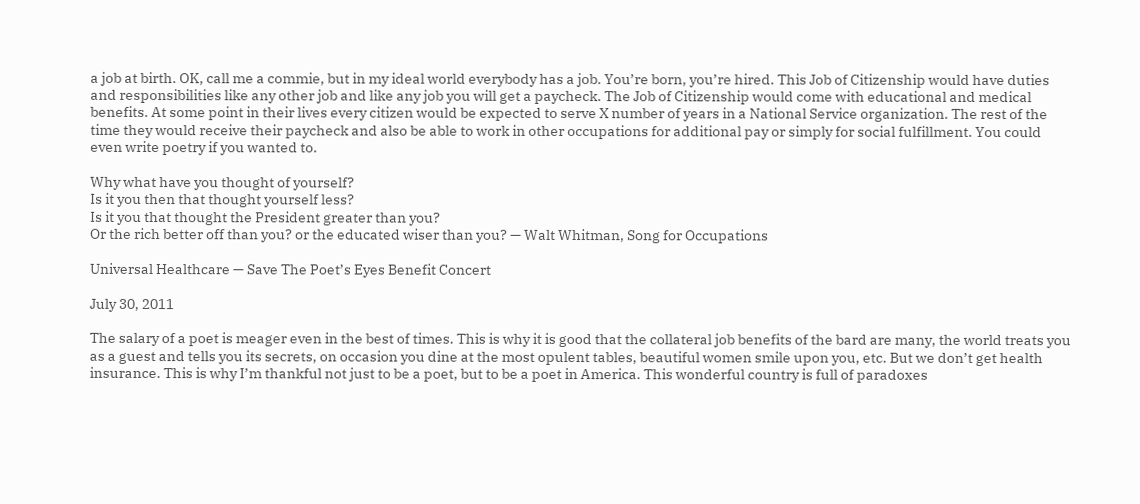a job at birth. OK, call me a commie, but in my ideal world everybody has a job. You’re born, you’re hired. This Job of Citizenship would have duties and responsibilities like any other job and like any job you will get a paycheck. The Job of Citizenship would come with educational and medical benefits. At some point in their lives every citizen would be expected to serve X number of years in a National Service organization. The rest of the time they would receive their paycheck and also be able to work in other occupations for additional pay or simply for social fulfillment. You could even write poetry if you wanted to.

Why what have you thought of yourself?
Is it you then that thought yourself less?
Is it you that thought the President greater than you?
Or the rich better off than you? or the educated wiser than you? — Walt Whitman, Song for Occupations

Universal Healthcare — Save The Poet’s Eyes Benefit Concert

July 30, 2011

The salary of a poet is meager even in the best of times. This is why it is good that the collateral job benefits of the bard are many, the world treats you as a guest and tells you its secrets, on occasion you dine at the most opulent tables, beautiful women smile upon you, etc. But we don’t get health insurance. This is why I’m thankful not just to be a poet, but to be a poet in America. This wonderful country is full of paradoxes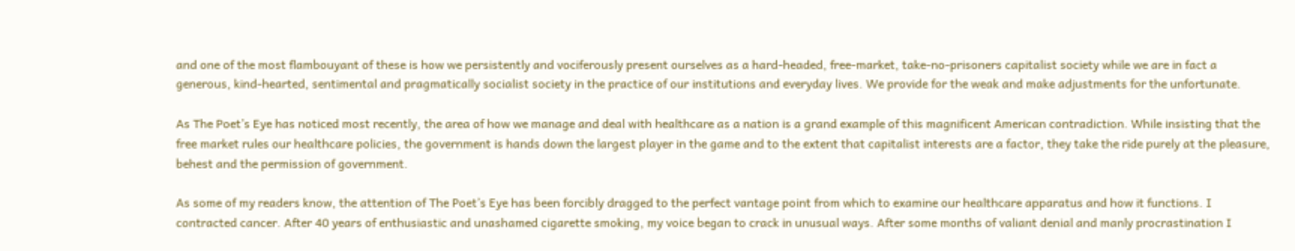and one of the most flambouyant of these is how we persistently and vociferously present ourselves as a hard-headed, free-market, take-no-prisoners capitalist society while we are in fact a generous, kind-hearted, sentimental and pragmatically socialist society in the practice of our institutions and everyday lives. We provide for the weak and make adjustments for the unfortunate.

As The Poet’s Eye has noticed most recently, the area of how we manage and deal with healthcare as a nation is a grand example of this magnificent American contradiction. While insisting that the free market rules our healthcare policies, the government is hands down the largest player in the game and to the extent that capitalist interests are a factor, they take the ride purely at the pleasure, behest and the permission of government.

As some of my readers know, the attention of The Poet’s Eye has been forcibly dragged to the perfect vantage point from which to examine our healthcare apparatus and how it functions. I contracted cancer. After 40 years of enthusiastic and unashamed cigarette smoking, my voice began to crack in unusual ways. After some months of valiant denial and manly procrastination I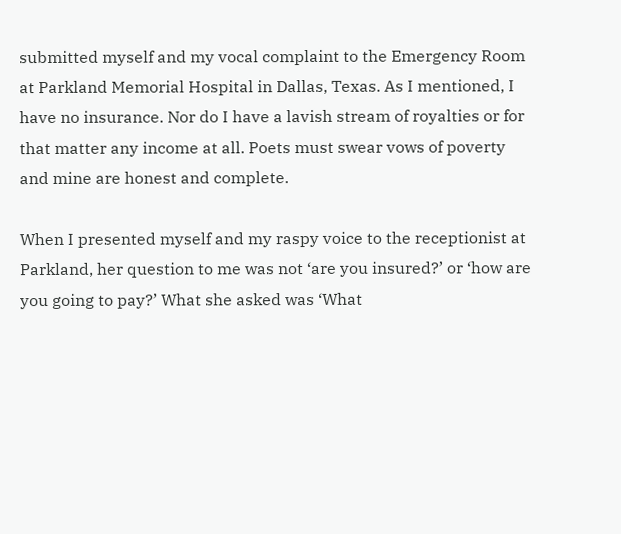submitted myself and my vocal complaint to the Emergency Room at Parkland Memorial Hospital in Dallas, Texas. As I mentioned, I have no insurance. Nor do I have a lavish stream of royalties or for that matter any income at all. Poets must swear vows of poverty and mine are honest and complete.

When I presented myself and my raspy voice to the receptionist at Parkland, her question to me was not ‘are you insured?’ or ‘how are you going to pay?’ What she asked was ‘What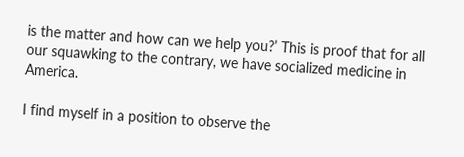is the matter and how can we help you?’ This is proof that for all our squawking to the contrary, we have socialized medicine in America.

I find myself in a position to observe the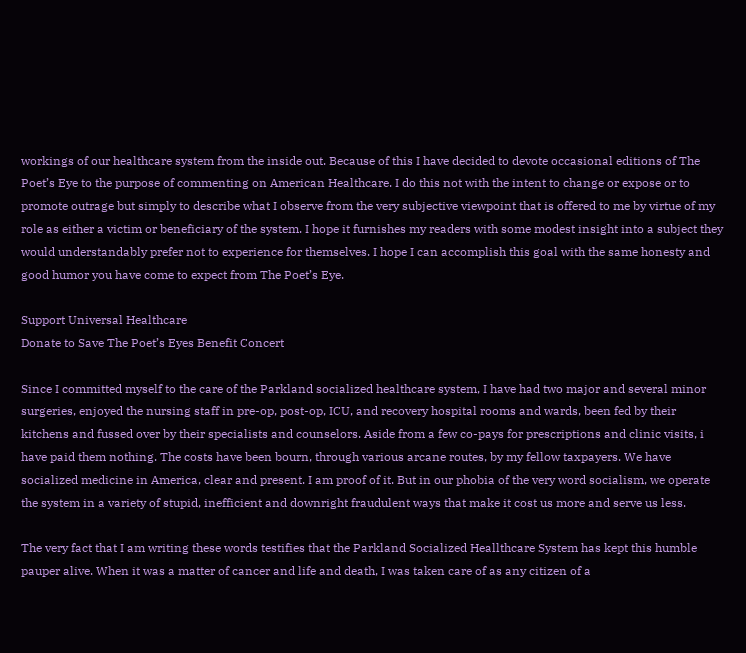workings of our healthcare system from the inside out. Because of this I have decided to devote occasional editions of The Poet’s Eye to the purpose of commenting on American Healthcare. I do this not with the intent to change or expose or to promote outrage but simply to describe what I observe from the very subjective viewpoint that is offered to me by virtue of my role as either a victim or beneficiary of the system. I hope it furnishes my readers with some modest insight into a subject they would understandably prefer not to experience for themselves. I hope I can accomplish this goal with the same honesty and good humor you have come to expect from The Poet’s Eye.

Support Universal Healthcare
Donate to Save The Poet’s Eyes Benefit Concert

Since I committed myself to the care of the Parkland socialized healthcare system, I have had two major and several minor surgeries, enjoyed the nursing staff in pre-op, post-op, ICU, and recovery hospital rooms and wards, been fed by their kitchens and fussed over by their specialists and counselors. Aside from a few co-pays for prescriptions and clinic visits, i have paid them nothing. The costs have been bourn, through various arcane routes, by my fellow taxpayers. We have socialized medicine in America, clear and present. I am proof of it. But in our phobia of the very word socialism, we operate the system in a variety of stupid, inefficient and downright fraudulent ways that make it cost us more and serve us less.

The very fact that I am writing these words testifies that the Parkland Socialized Heallthcare System has kept this humble pauper alive. When it was a matter of cancer and life and death, I was taken care of as any citizen of a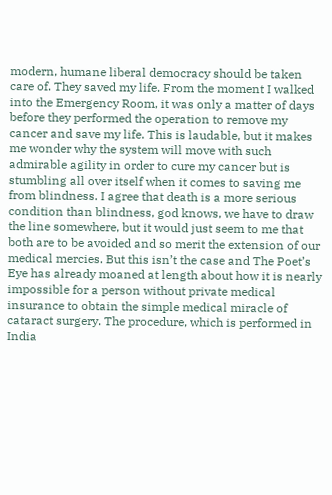modern, humane liberal democracy should be taken care of. They saved my life. From the moment I walked into the Emergency Room, it was only a matter of days before they performed the operation to remove my cancer and save my life. This is laudable, but it makes me wonder why the system will move with such admirable agility in order to cure my cancer but is stumbling all over itself when it comes to saving me from blindness. I agree that death is a more serious condition than blindness, god knows, we have to draw the line somewhere, but it would just seem to me that both are to be avoided and so merit the extension of our medical mercies. But this isn’t the case and The Poet’s Eye has already moaned at length about how it is nearly impossible for a person without private medical insurance to obtain the simple medical miracle of cataract surgery. The procedure, which is performed in India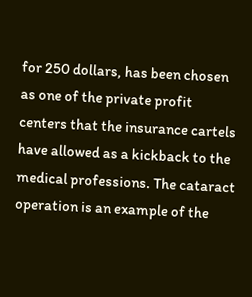for 250 dollars, has been chosen as one of the private profit centers that the insurance cartels have allowed as a kickback to the medical professions. The cataract operation is an example of the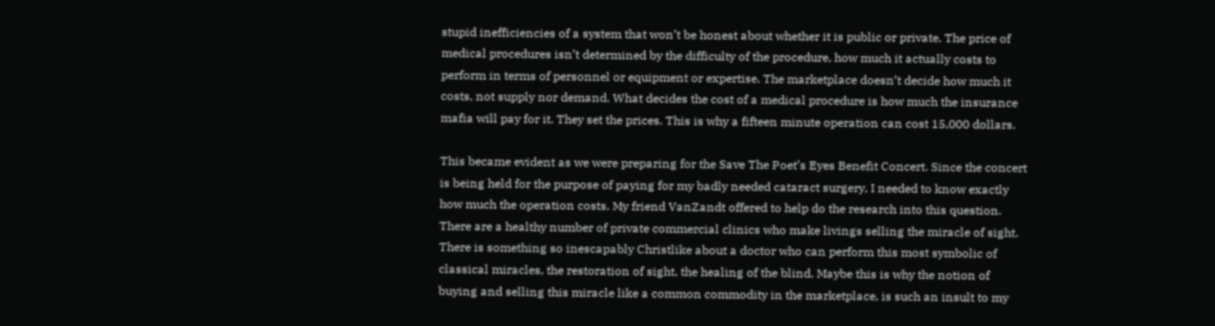stupid inefficiencies of a system that won’t be honest about whether it is public or private. The price of medical procedures isn’t determined by the difficulty of the procedure, how much it actually costs to perform in terms of personnel or equipment or expertise. The marketplace doesn’t decide how much it costs, not supply nor demand. What decides the cost of a medical procedure is how much the insurance mafia will pay for it. They set the prices. This is why a fifteen minute operation can cost 15,000 dollars.

This became evident as we were preparing for the Save The Poet’s Eyes Benefit Concert. Since the concert is being held for the purpose of paying for my badly needed cataract surgery, I needed to know exactly how much the operation costs. My friend VanZandt offered to help do the research into this question. There are a healthy number of private commercial clinics who make livings selling the miracle of sight. There is something so inescapably Christlike about a doctor who can perform this most symbolic of classical miracles, the restoration of sight, the healing of the blind. Maybe this is why the notion of buying and selling this miracle like a common commodity in the marketplace, is such an insult to my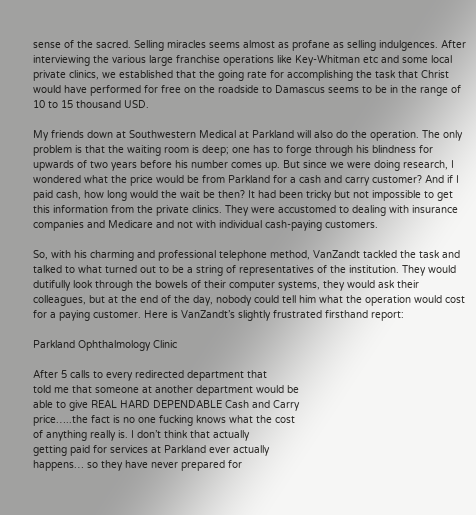sense of the sacred. Selling miracles seems almost as profane as selling indulgences. After interviewing the various large franchise operations like Key-Whitman etc and some local private clinics, we established that the going rate for accomplishing the task that Christ would have performed for free on the roadside to Damascus seems to be in the range of 10 to 15 thousand USD.

My friends down at Southwestern Medical at Parkland will also do the operation. The only problem is that the waiting room is deep; one has to forge through his blindness for upwards of two years before his number comes up. But since we were doing research, I wondered what the price would be from Parkland for a cash and carry customer? And if I paid cash, how long would the wait be then? It had been tricky but not impossible to get this information from the private clinics. They were accustomed to dealing with insurance companies and Medicare and not with individual cash-paying customers.

So, with his charming and professional telephone method, VanZandt tackled the task and talked to what turned out to be a string of representatives of the institution. They would dutifully look through the bowels of their computer systems, they would ask their colleagues, but at the end of the day, nobody could tell him what the operation would cost for a paying customer. Here is VanZandt’s slightly frustrated firsthand report:

Parkland Ophthalmology Clinic

After 5 calls to every redirected department that
told me that someone at another department would be
able to give REAL HARD DEPENDABLE Cash and Carry
price…..the fact is no one fucking knows what the cost
of anything really is. I don’t think that actually
getting paid for services at Parkland ever actually
happens… so they have never prepared for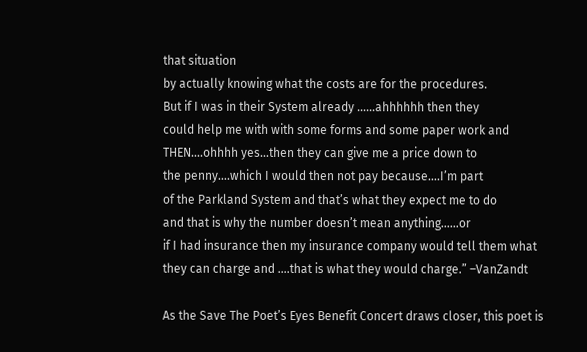that situation
by actually knowing what the costs are for the procedures.
But if I was in their System already ……ahhhhhh then they
could help me with with some forms and some paper work and
THEN….ohhhh yes…then they can give me a price down to
the penny….which I would then not pay because….I’m part
of the Parkland System and that’s what they expect me to do
and that is why the number doesn’t mean anything……or
if I had insurance then my insurance company would tell them what they can charge and ….that is what they would charge.” –VanZandt

As the Save The Poet’s Eyes Benefit Concert draws closer, this poet is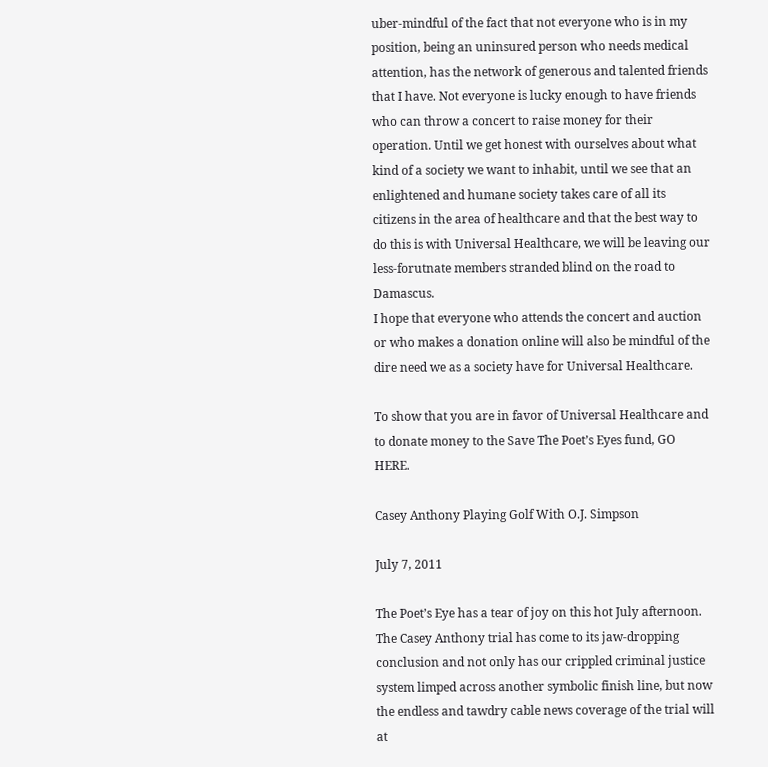uber-mindful of the fact that not everyone who is in my position, being an uninsured person who needs medical attention, has the network of generous and talented friends that I have. Not everyone is lucky enough to have friends who can throw a concert to raise money for their operation. Until we get honest with ourselves about what kind of a society we want to inhabit, until we see that an enlightened and humane society takes care of all its citizens in the area of healthcare and that the best way to do this is with Universal Healthcare, we will be leaving our less-forutnate members stranded blind on the road to Damascus.
I hope that everyone who attends the concert and auction or who makes a donation online will also be mindful of the dire need we as a society have for Universal Healthcare.

To show that you are in favor of Universal Healthcare and to donate money to the Save The Poet’s Eyes fund, GO HERE.

Casey Anthony Playing Golf With O.J. Simpson

July 7, 2011

The Poet’s Eye has a tear of joy on this hot July afternoon. The Casey Anthony trial has come to its jaw-dropping conclusion and not only has our crippled criminal justice system limped across another symbolic finish line, but now the endless and tawdry cable news coverage of the trial will at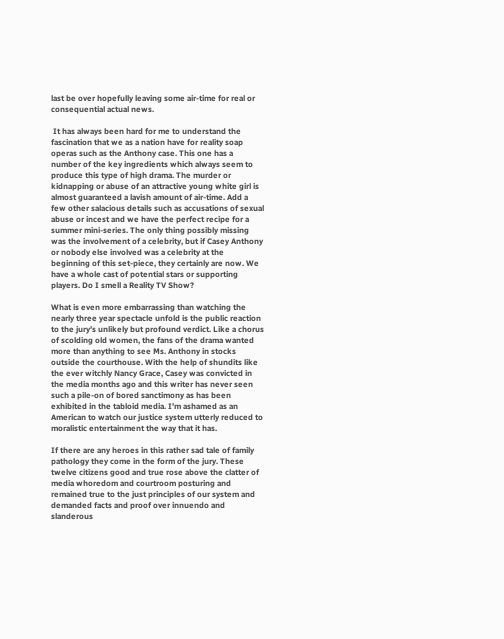last be over hopefully leaving some air-time for real or consequential actual news.

 It has always been hard for me to understand the fascination that we as a nation have for reality soap operas such as the Anthony case. This one has a number of the key ingredients which always seem to produce this type of high drama. The murder or kidnapping or abuse of an attractive young white girl is almost guaranteed a lavish amount of air-time. Add a few other salacious details such as accusations of sexual abuse or incest and we have the perfect recipe for a summer mini-series. The only thing possibly missing was the involvement of a celebrity, but if Casey Anthony or nobody else involved was a celebrity at the beginning of this set-piece, they certainly are now. We have a whole cast of potential stars or supporting players. Do I smell a Reality TV Show?

What is even more embarrassing than watching the nearly three year spectacle unfold is the public reaction to the jury’s unlikely but profound verdict. Like a chorus of scolding old women, the fans of the drama wanted more than anything to see Ms. Anthony in stocks outside the courthouse. With the help of shundits like the ever witchly Nancy Grace, Casey was convicted in the media months ago and this writer has never seen such a pile-on of bored sanctimony as has been exhibited in the tabloid media. I’m ashamed as an American to watch our justice system utterly reduced to moralistic entertainment the way that it has.

If there are any heroes in this rather sad tale of family pathology they come in the form of the jury. These twelve citizens good and true rose above the clatter of media whoredom and courtroom posturing and remained true to the just principles of our system and demanded facts and proof over innuendo and slanderous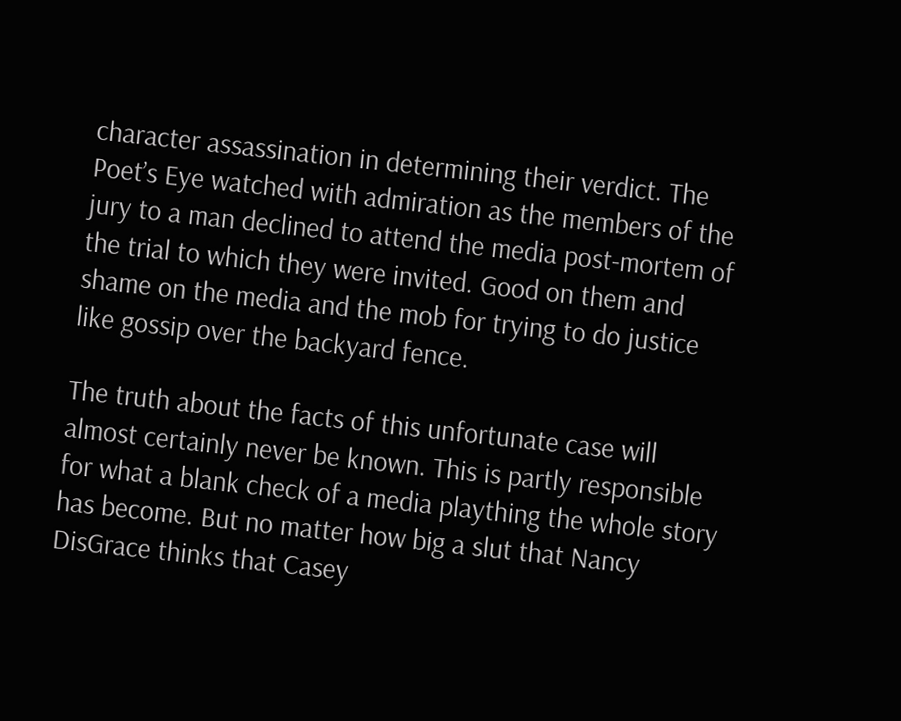character assassination in determining their verdict. The Poet’s Eye watched with admiration as the members of the jury to a man declined to attend the media post-mortem of the trial to which they were invited. Good on them and shame on the media and the mob for trying to do justice like gossip over the backyard fence.

The truth about the facts of this unfortunate case will almost certainly never be known. This is partly responsible for what a blank check of a media plaything the whole story has become. But no matter how big a slut that Nancy DisGrace thinks that Casey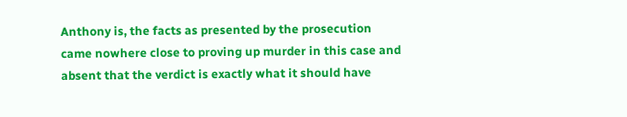Anthony is, the facts as presented by the prosecution came nowhere close to proving up murder in this case and absent that the verdict is exactly what it should have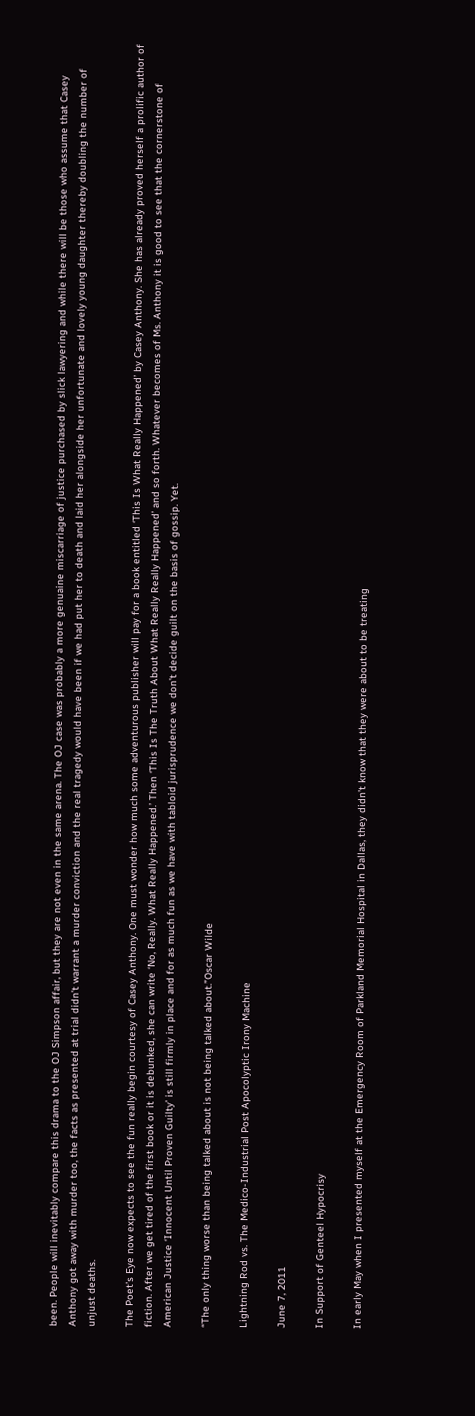been. People will inevitably compare this drama to the OJ Simpson affair, but they are not even in the same arena. The OJ case was probably a more genuaine miscarriage of justice purchased by slick lawyering and while there will be those who assume that Casey Anthony got away with murder too, the facts as presented at trial didn’t warrant a murder conviction and the real tragedy would have been if we had put her to death and laid her alongside her unfortunate and lovely young daughter thereby doubling the number of unjust deaths.

The Poet’s Eye now expects to see the fun really begin courtesy of Casey Anthony. One must wonder how much some adventurous publisher will pay for a book entitled ‘This Is What Really Happened’ by Casey Anthony. She has already proved herself a prolific author of fiction. After we get tired of the first book or it is debunked, she can write ‘No, Really. What Really Happened.’ Then ‘This Is The Truth About What Really Really Happened’ and so forth. Whatever becomes of Ms. Anthony it is good to see that the cornerstone of American Justice ‘Innocent Until Proven Guilty’ is still firmly in place and for as much fun as we have with tabloid jurisprudence we don’t decide guilt on the basis of gossip. Yet.

“The only thing worse than being talked about is not being talked about.”Oscar Wilde

Lightning Rod vs. The Medico-Industrial Post Apocolyptic Irony Machine

June 7, 2011

In Support of Genteel Hypocrisy

In early May when I presented myself at the Emergency Room of Parkland Memorial Hospital in Dallas, they didn’t know that they were about to be treating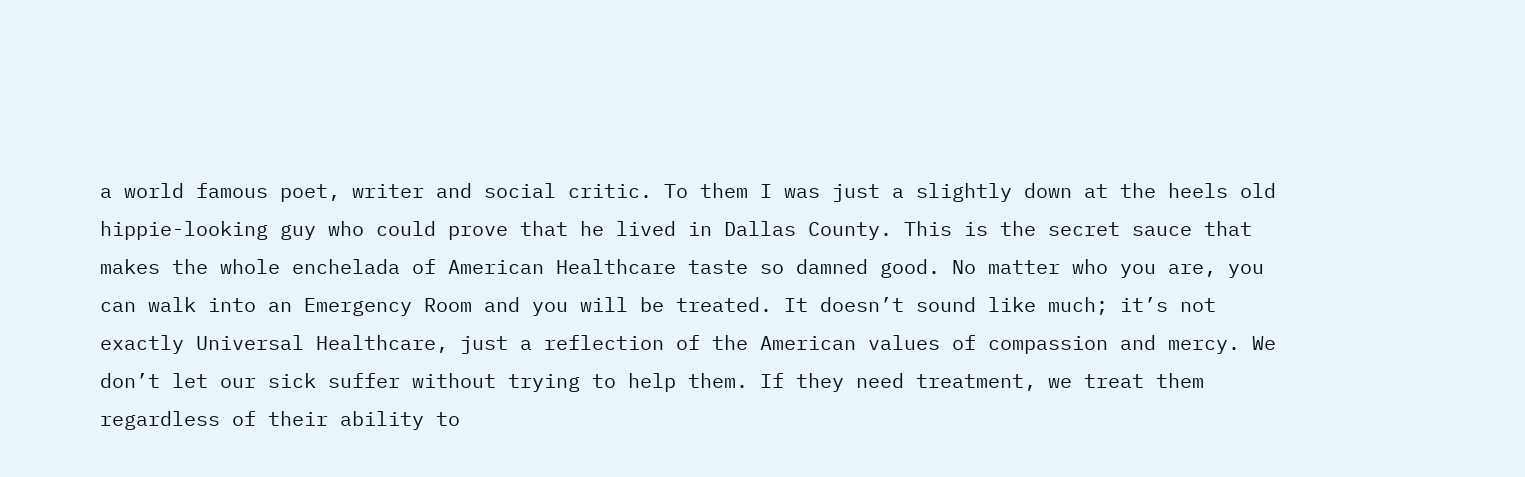a world famous poet, writer and social critic. To them I was just a slightly down at the heels old hippie-looking guy who could prove that he lived in Dallas County. This is the secret sauce that makes the whole enchelada of American Healthcare taste so damned good. No matter who you are, you can walk into an Emergency Room and you will be treated. It doesn’t sound like much; it’s not exactly Universal Healthcare, just a reflection of the American values of compassion and mercy. We don’t let our sick suffer without trying to help them. If they need treatment, we treat them regardless of their ability to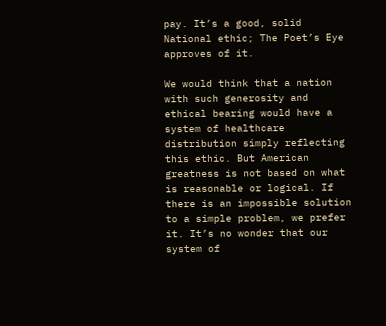pay. It’s a good, solid National ethic; The Poet’s Eye approves of it.

We would think that a nation with such generosity and ethical bearing would have a system of healthcare distribution simply reflecting this ethic. But American greatness is not based on what is reasonable or logical. If there is an impossible solution to a simple problem, we prefer it. It’s no wonder that our system of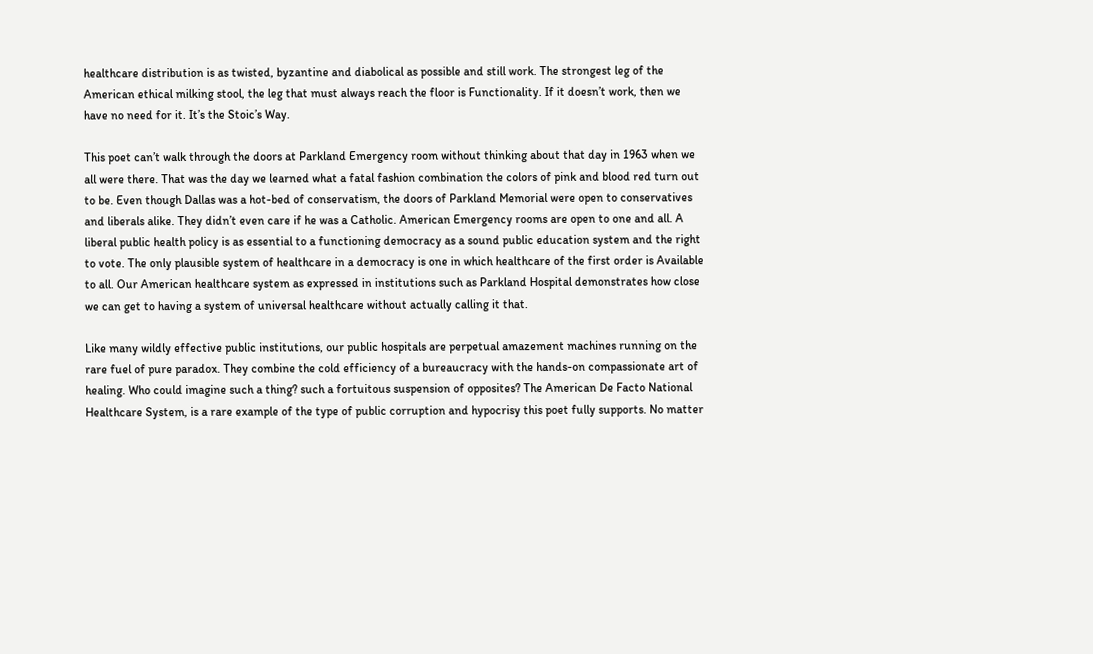healthcare distribution is as twisted, byzantine and diabolical as possible and still work. The strongest leg of the American ethical milking stool, the leg that must always reach the floor is Functionality. If it doesn’t work, then we have no need for it. It’s the Stoic’s Way.

This poet can’t walk through the doors at Parkland Emergency room without thinking about that day in 1963 when we all were there. That was the day we learned what a fatal fashion combination the colors of pink and blood red turn out to be. Even though Dallas was a hot-bed of conservatism, the doors of Parkland Memorial were open to conservatives and liberals alike. They didn’t even care if he was a Catholic. American Emergency rooms are open to one and all. A liberal public health policy is as essential to a functioning democracy as a sound public education system and the right to vote. The only plausible system of healthcare in a democracy is one in which healthcare of the first order is Available to all. Our American healthcare system as expressed in institutions such as Parkland Hospital demonstrates how close we can get to having a system of universal healthcare without actually calling it that.

Like many wildly effective public institutions, our public hospitals are perpetual amazement machines running on the rare fuel of pure paradox. They combine the cold efficiency of a bureaucracy with the hands-on compassionate art of healing. Who could imagine such a thing? such a fortuitous suspension of opposites? The American De Facto National Healthcare System, is a rare example of the type of public corruption and hypocrisy this poet fully supports. No matter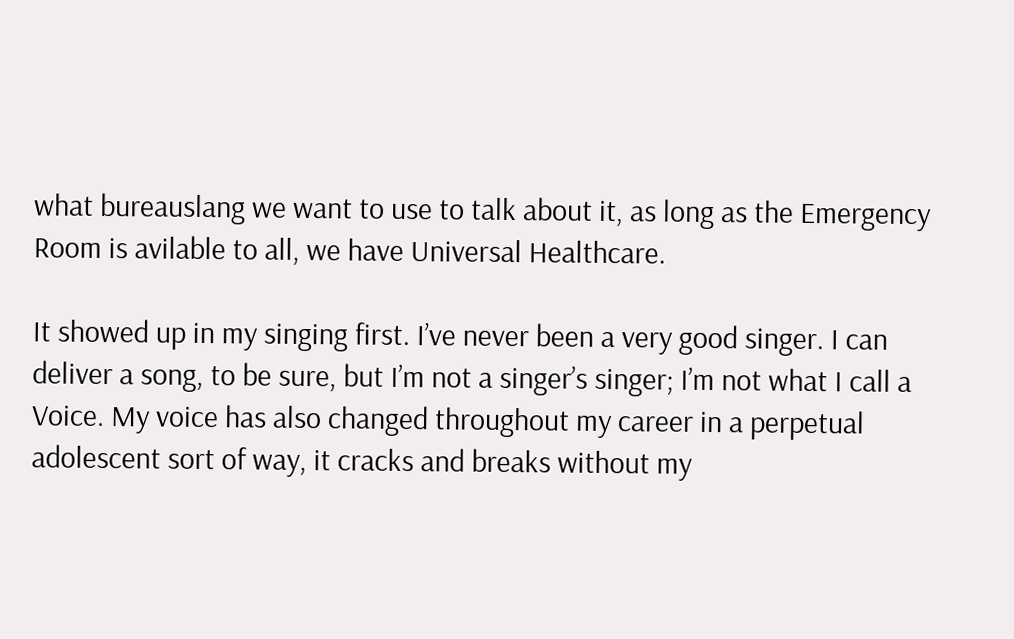what bureauslang we want to use to talk about it, as long as the Emergency Room is avilable to all, we have Universal Healthcare.

It showed up in my singing first. I’ve never been a very good singer. I can deliver a song, to be sure, but I’m not a singer’s singer; I’m not what I call a Voice. My voice has also changed throughout my career in a perpetual adolescent sort of way, it cracks and breaks without my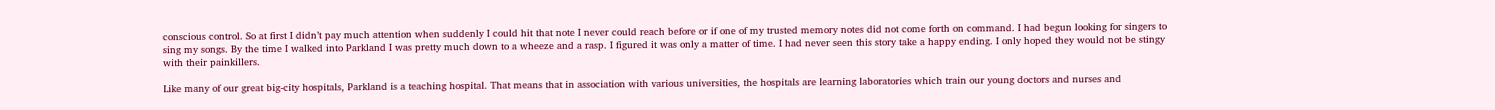conscious control. So at first I didn’t pay much attention when suddenly I could hit that note I never could reach before or if one of my trusted memory notes did not come forth on command. I had begun looking for singers to sing my songs. By the time I walked into Parkland I was pretty much down to a wheeze and a rasp. I figured it was only a matter of time. I had never seen this story take a happy ending. I only hoped they would not be stingy with their painkillers.

Like many of our great big-city hospitals, Parkland is a teaching hospital. That means that in association with various universities, the hospitals are learning laboratories which train our young doctors and nurses and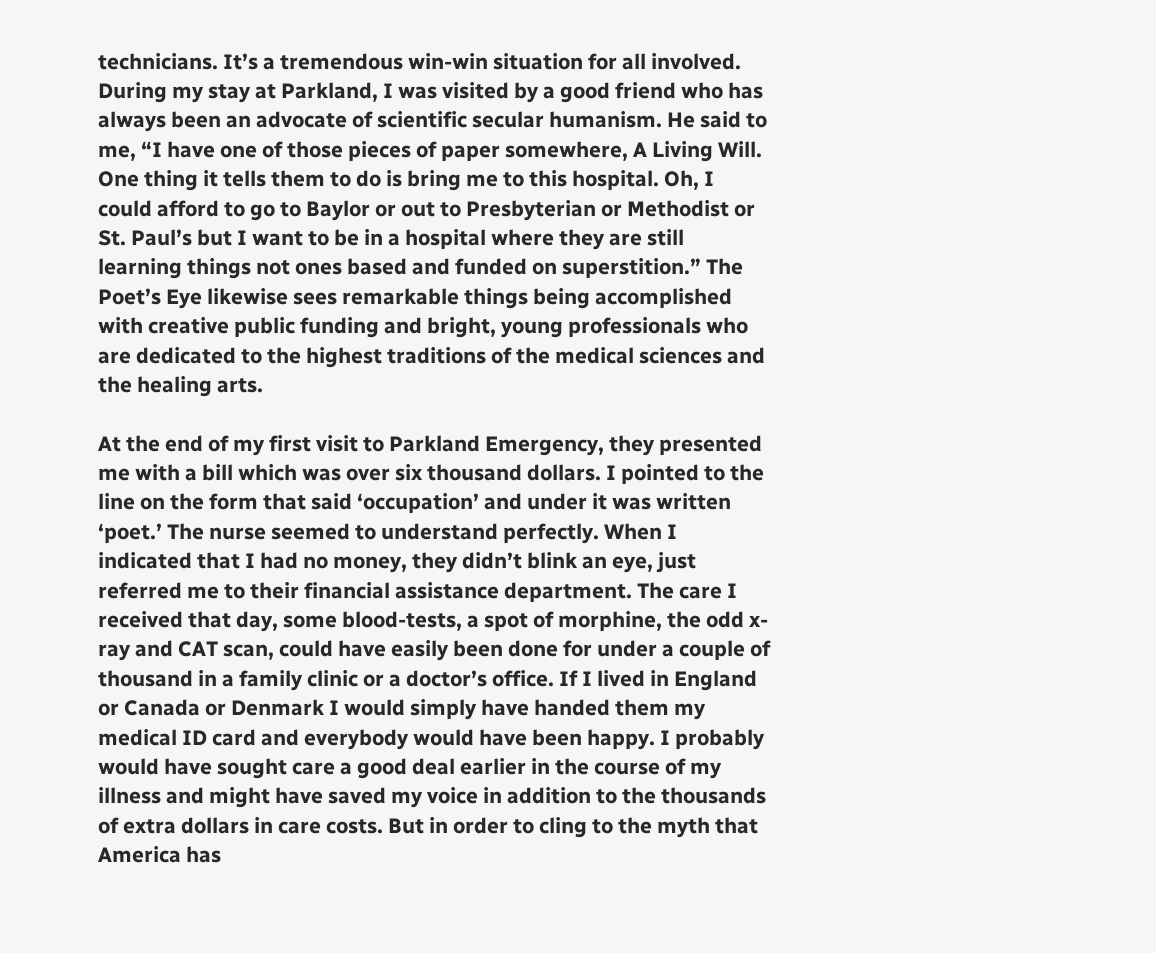technicians. It’s a tremendous win-win situation for all involved. During my stay at Parkland, I was visited by a good friend who has always been an advocate of scientific secular humanism. He said to me, “I have one of those pieces of paper somewhere, A Living Will. One thing it tells them to do is bring me to this hospital. Oh, I could afford to go to Baylor or out to Presbyterian or Methodist or St. Paul’s but I want to be in a hospital where they are still learning things not ones based and funded on superstition.” The Poet’s Eye likewise sees remarkable things being accomplished with creative public funding and bright, young professionals who are dedicated to the highest traditions of the medical sciences and the healing arts.

At the end of my first visit to Parkland Emergency, they presented me with a bill which was over six thousand dollars. I pointed to the line on the form that said ‘occupation’ and under it was written ‘poet.’ The nurse seemed to understand perfectly. When I indicated that I had no money, they didn’t blink an eye, just referred me to their financial assistance department. The care I received that day, some blood-tests, a spot of morphine, the odd x-ray and CAT scan, could have easily been done for under a couple of thousand in a family clinic or a doctor’s office. If I lived in England or Canada or Denmark I would simply have handed them my medical ID card and everybody would have been happy. I probably would have sought care a good deal earlier in the course of my illness and might have saved my voice in addition to the thousands of extra dollars in care costs. But in order to cling to the myth that America has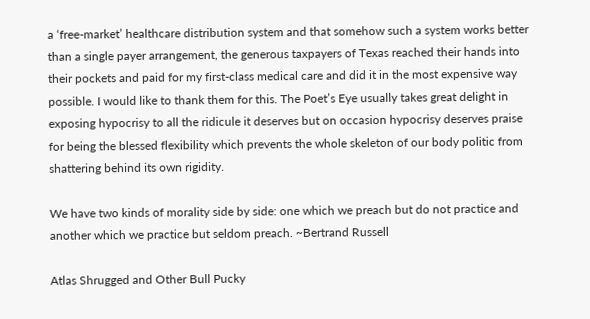a ‘free-market’ healthcare distribution system and that somehow such a system works better than a single payer arrangement, the generous taxpayers of Texas reached their hands into their pockets and paid for my first-class medical care and did it in the most expensive way possible. I would like to thank them for this. The Poet’s Eye usually takes great delight in exposing hypocrisy to all the ridicule it deserves but on occasion hypocrisy deserves praise for being the blessed flexibility which prevents the whole skeleton of our body politic from shattering behind its own rigidity.

We have two kinds of morality side by side: one which we preach but do not practice and another which we practice but seldom preach. ~Bertrand Russell

Atlas Shrugged and Other Bull Pucky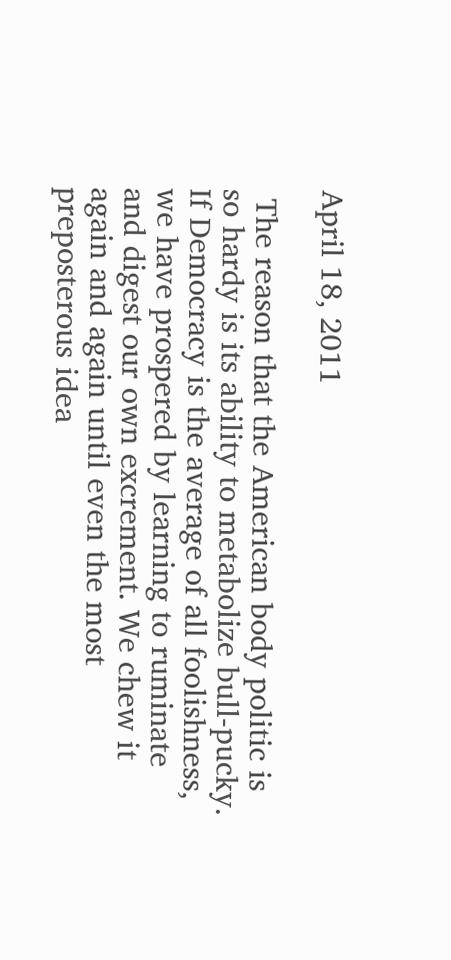April 18, 2011

 The reason that the American body politic is so hardy is its ability to metabolize bull-pucky. If Democracy is the average of all foolishness, we have prospered by learning to ruminate and digest our own excrement. We chew it again and again until even the most preposterous idea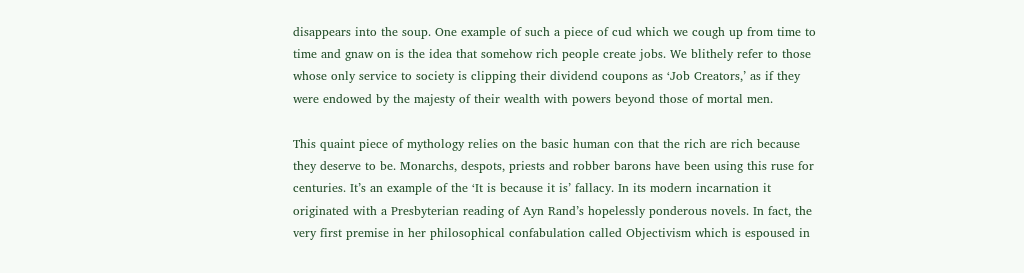disappears into the soup. One example of such a piece of cud which we cough up from time to time and gnaw on is the idea that somehow rich people create jobs. We blithely refer to those whose only service to society is clipping their dividend coupons as ‘Job Creators,’ as if they were endowed by the majesty of their wealth with powers beyond those of mortal men.

This quaint piece of mythology relies on the basic human con that the rich are rich because they deserve to be. Monarchs, despots, priests and robber barons have been using this ruse for centuries. It’s an example of the ‘It is because it is’ fallacy. In its modern incarnation it originated with a Presbyterian reading of Ayn Rand’s hopelessly ponderous novels. In fact, the very first premise in her philosophical confabulation called Objectivism which is espoused in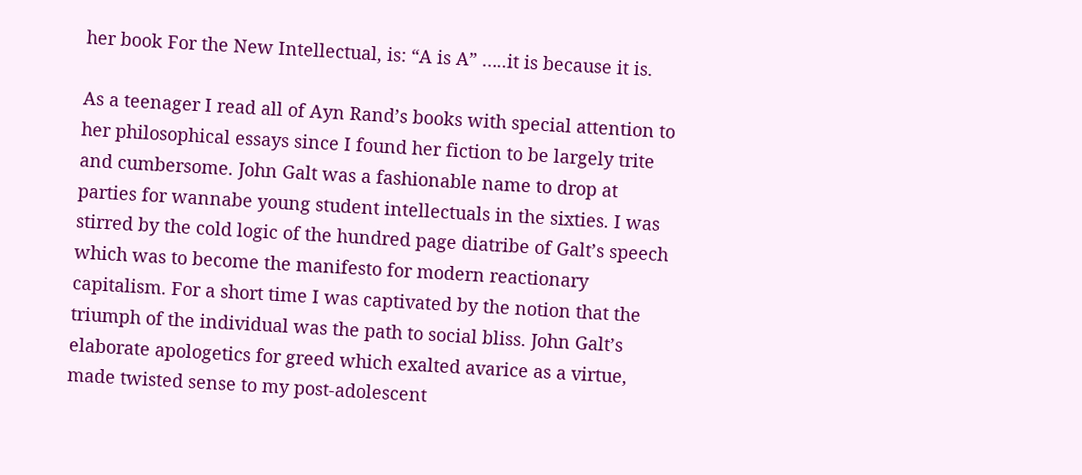her book For the New Intellectual, is: “A is A” …..it is because it is.

As a teenager I read all of Ayn Rand’s books with special attention to her philosophical essays since I found her fiction to be largely trite and cumbersome. John Galt was a fashionable name to drop at parties for wannabe young student intellectuals in the sixties. I was stirred by the cold logic of the hundred page diatribe of Galt’s speech which was to become the manifesto for modern reactionary capitalism. For a short time I was captivated by the notion that the triumph of the individual was the path to social bliss. John Galt’s elaborate apologetics for greed which exalted avarice as a virtue, made twisted sense to my post-adolescent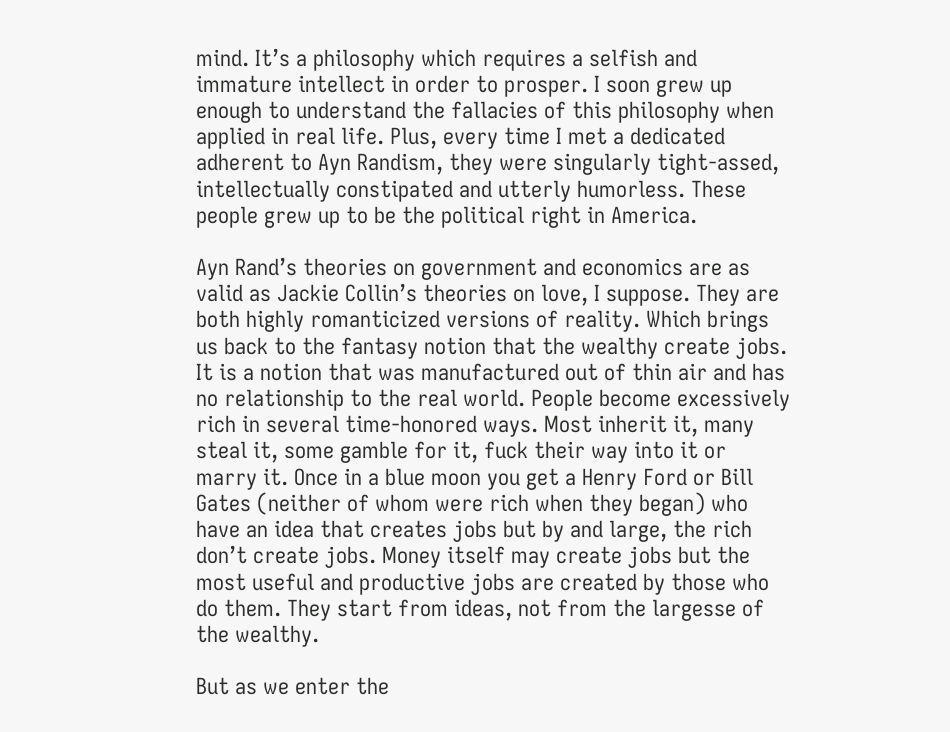mind. It’s a philosophy which requires a selfish and immature intellect in order to prosper. I soon grew up enough to understand the fallacies of this philosophy when applied in real life. Plus, every time I met a dedicated adherent to Ayn Randism, they were singularly tight-assed, intellectually constipated and utterly humorless. These people grew up to be the political right in America.

Ayn Rand’s theories on government and economics are as valid as Jackie Collin’s theories on love, I suppose. They are both highly romanticized versions of reality. Which brings us back to the fantasy notion that the wealthy create jobs. It is a notion that was manufactured out of thin air and has no relationship to the real world. People become excessively rich in several time-honored ways. Most inherit it, many steal it, some gamble for it, fuck their way into it or marry it. Once in a blue moon you get a Henry Ford or Bill Gates (neither of whom were rich when they began) who have an idea that creates jobs but by and large, the rich don’t create jobs. Money itself may create jobs but the most useful and productive jobs are created by those who do them. They start from ideas, not from the largesse of the wealthy.

But as we enter the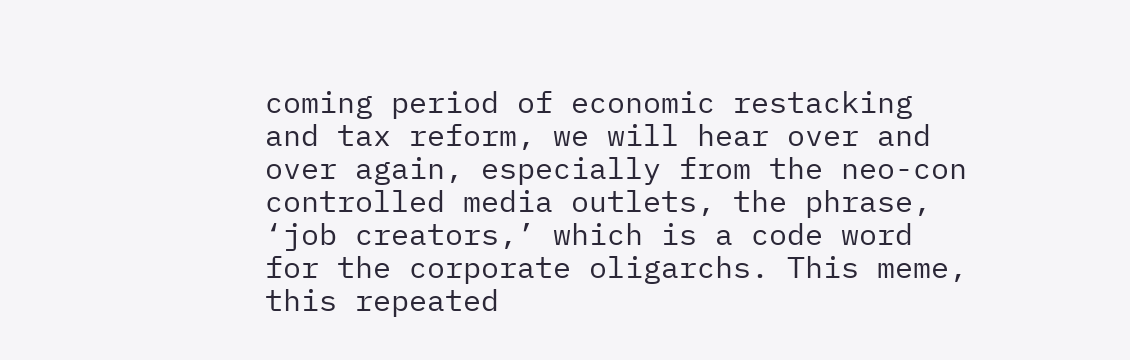coming period of economic restacking and tax reform, we will hear over and over again, especially from the neo-con controlled media outlets, the phrase, ‘job creators,’ which is a code word for the corporate oligarchs. This meme, this repeated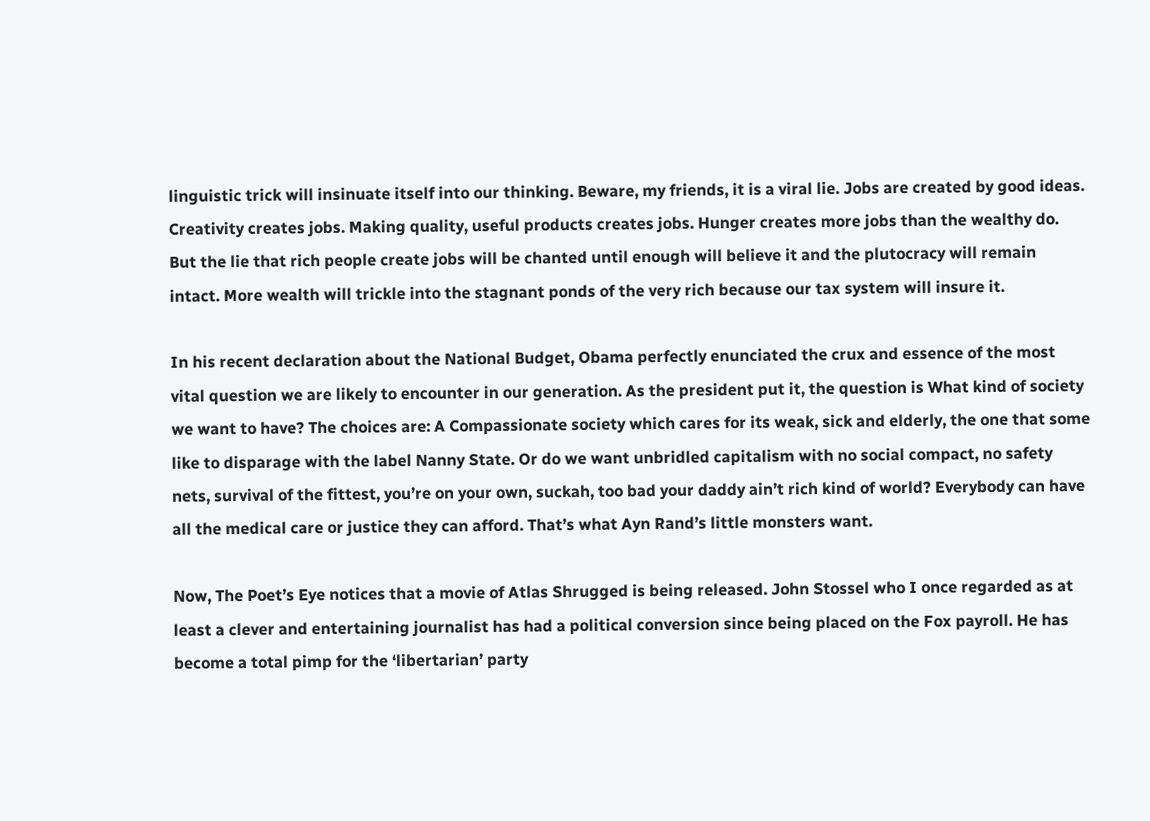linguistic trick will insinuate itself into our thinking. Beware, my friends, it is a viral lie. Jobs are created by good ideas. Creativity creates jobs. Making quality, useful products creates jobs. Hunger creates more jobs than the wealthy do. But the lie that rich people create jobs will be chanted until enough will believe it and the plutocracy will remain intact. More wealth will trickle into the stagnant ponds of the very rich because our tax system will insure it.

In his recent declaration about the National Budget, Obama perfectly enunciated the crux and essence of the most vital question we are likely to encounter in our generation. As the president put it, the question is What kind of society we want to have? The choices are: A Compassionate society which cares for its weak, sick and elderly, the one that some like to disparage with the label Nanny State. Or do we want unbridled capitalism with no social compact, no safety nets, survival of the fittest, you’re on your own, suckah, too bad your daddy ain’t rich kind of world? Everybody can have all the medical care or justice they can afford. That’s what Ayn Rand’s little monsters want.

Now, The Poet’s Eye notices that a movie of Atlas Shrugged is being released. John Stossel who I once regarded as at least a clever and entertaining journalist has had a political conversion since being placed on the Fox payroll. He has become a total pimp for the ‘libertarian’ party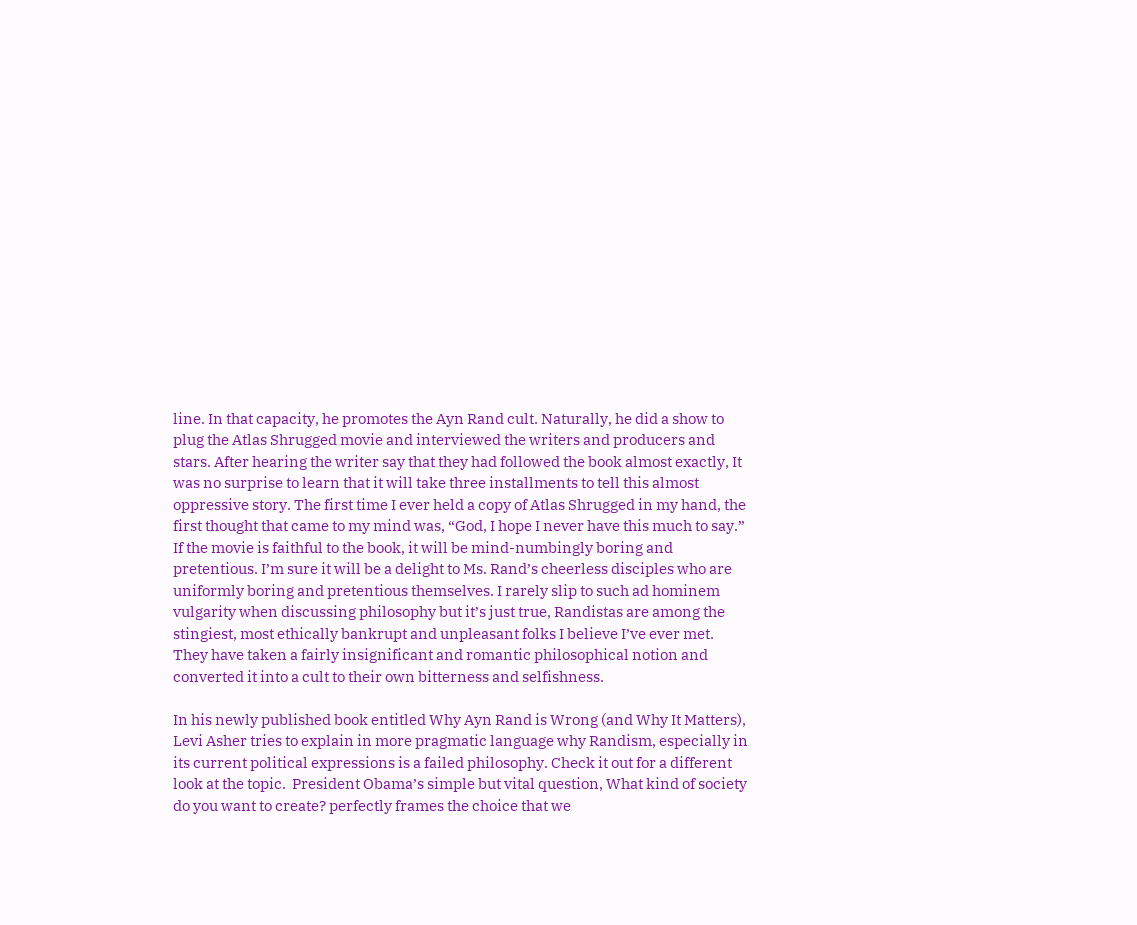line. In that capacity, he promotes the Ayn Rand cult. Naturally, he did a show to plug the Atlas Shrugged movie and interviewed the writers and producers and stars. After hearing the writer say that they had followed the book almost exactly, It was no surprise to learn that it will take three installments to tell this almost oppressive story. The first time I ever held a copy of Atlas Shrugged in my hand, the first thought that came to my mind was, “God, I hope I never have this much to say.” If the movie is faithful to the book, it will be mind-numbingly boring and pretentious. I’m sure it will be a delight to Ms. Rand’s cheerless disciples who are uniformly boring and pretentious themselves. I rarely slip to such ad hominem vulgarity when discussing philosophy but it’s just true, Randistas are among the stingiest, most ethically bankrupt and unpleasant folks I believe I’ve ever met. They have taken a fairly insignificant and romantic philosophical notion and converted it into a cult to their own bitterness and selfishness.

In his newly published book entitled Why Ayn Rand is Wrong (and Why It Matters), Levi Asher tries to explain in more pragmatic language why Randism, especially in its current political expressions is a failed philosophy. Check it out for a different look at the topic.  President Obama’s simple but vital question, What kind of society do you want to create? perfectly frames the choice that we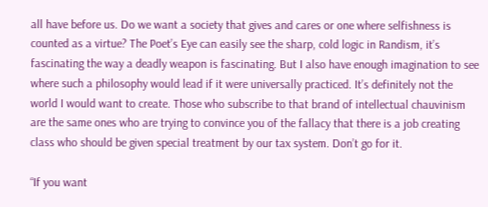all have before us. Do we want a society that gives and cares or one where selfishness is counted as a virtue? The Poet’s Eye can easily see the sharp, cold logic in Randism, it’s fascinating the way a deadly weapon is fascinating. But I also have enough imagination to see where such a philosophy would lead if it were universally practiced. It’s definitely not the world I would want to create. Those who subscribe to that brand of intellectual chauvinism are the same ones who are trying to convince you of the fallacy that there is a job creating class who should be given special treatment by our tax system. Don’t go for it.

“If you want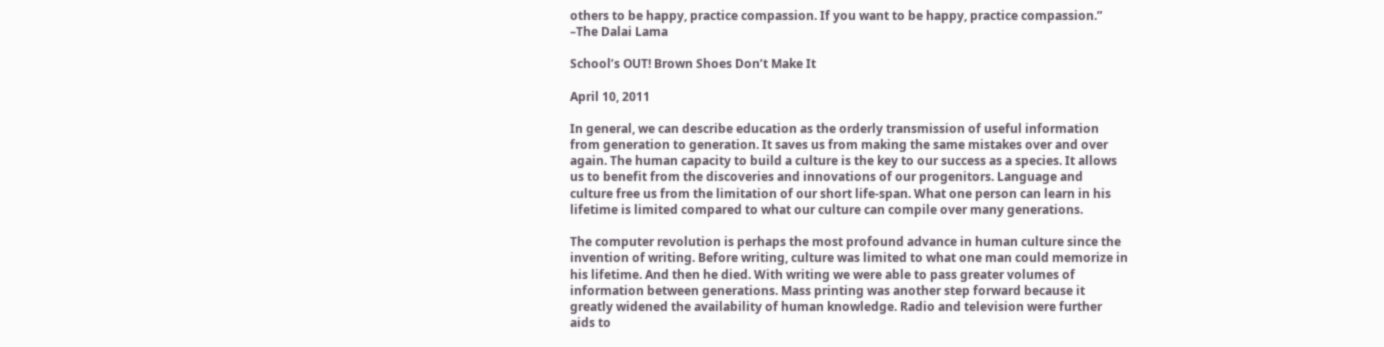others to be happy, practice compassion. If you want to be happy, practice compassion.” –The Dalai Lama

School’s OUT! Brown Shoes Don’t Make It

April 10, 2011

In general, we can describe education as the orderly transmission of useful information from generation to generation. It saves us from making the same mistakes over and over again. The human capacity to build a culture is the key to our success as a species. It allows us to benefit from the discoveries and innovations of our progenitors. Language and culture free us from the limitation of our short life-span. What one person can learn in his lifetime is limited compared to what our culture can compile over many generations.

The computer revolution is perhaps the most profound advance in human culture since the invention of writing. Before writing, culture was limited to what one man could memorize in his lifetime. And then he died. With writing we were able to pass greater volumes of information between generations. Mass printing was another step forward because it greatly widened the availability of human knowledge. Radio and television were further aids to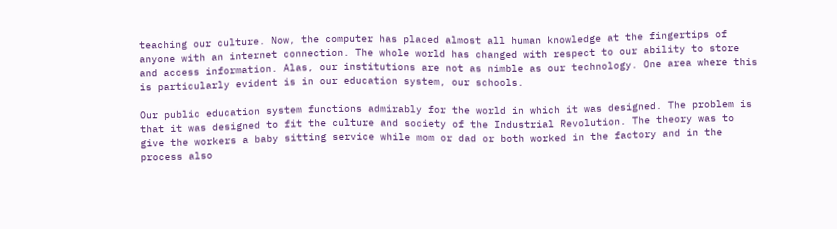teaching our culture. Now, the computer has placed almost all human knowledge at the fingertips of anyone with an internet connection. The whole world has changed with respect to our ability to store and access information. Alas, our institutions are not as nimble as our technology. One area where this is particularly evident is in our education system, our schools.

Our public education system functions admirably for the world in which it was designed. The problem is that it was designed to fit the culture and society of the Industrial Revolution. The theory was to give the workers a baby sitting service while mom or dad or both worked in the factory and in the process also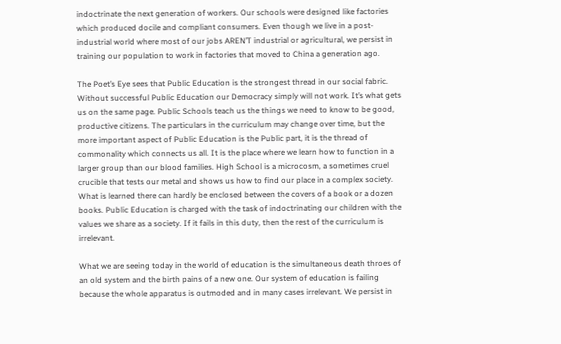indoctrinate the next generation of workers. Our schools were designed like factories which produced docile and compliant consumers. Even though we live in a post-industrial world where most of our jobs AREN’T industrial or agricultural, we persist in training our population to work in factories that moved to China a generation ago.

The Poet’s Eye sees that Public Education is the strongest thread in our social fabric. Without successful Public Education our Democracy simply will not work. It’s what gets us on the same page. Public Schools teach us the things we need to know to be good, productive citizens. The particulars in the curriculum may change over time, but the more important aspect of Public Education is the Public part, it is the thread of commonality which connects us all. It is the place where we learn how to function in a larger group than our blood families. High School is a microcosm, a sometimes cruel crucible that tests our metal and shows us how to find our place in a complex society. What is learned there can hardly be enclosed between the covers of a book or a dozen books. Public Education is charged with the task of indoctrinating our children with the values we share as a society. If it fails in this duty, then the rest of the curriculum is irrelevant.

What we are seeing today in the world of education is the simultaneous death throes of an old system and the birth pains of a new one. Our system of education is failing because the whole apparatus is outmoded and in many cases irrelevant. We persist in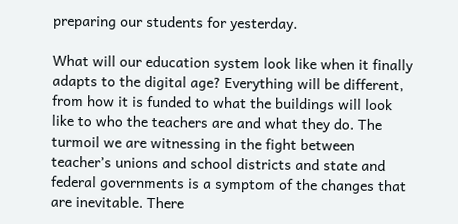preparing our students for yesterday.

What will our education system look like when it finally adapts to the digital age? Everything will be different, from how it is funded to what the buildings will look like to who the teachers are and what they do. The turmoil we are witnessing in the fight between teacher’s unions and school districts and state and federal governments is a symptom of the changes that are inevitable. There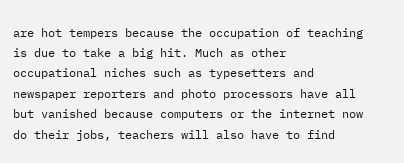are hot tempers because the occupation of teaching is due to take a big hit. Much as other occupational niches such as typesetters and newspaper reporters and photo processors have all but vanished because computers or the internet now do their jobs, teachers will also have to find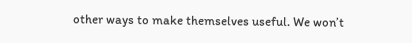other ways to make themselves useful. We won’t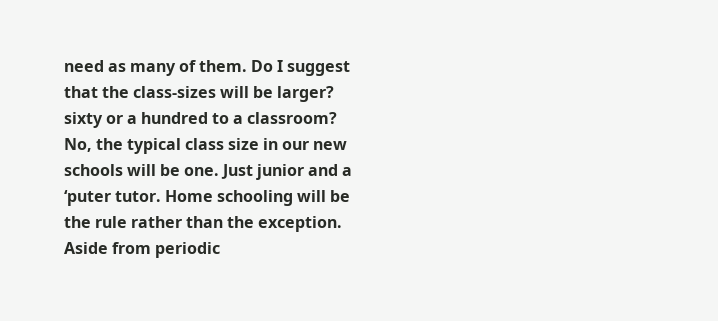need as many of them. Do I suggest that the class-sizes will be larger? sixty or a hundred to a classroom? No, the typical class size in our new schools will be one. Just junior and a ‘puter tutor. Home schooling will be the rule rather than the exception. Aside from periodic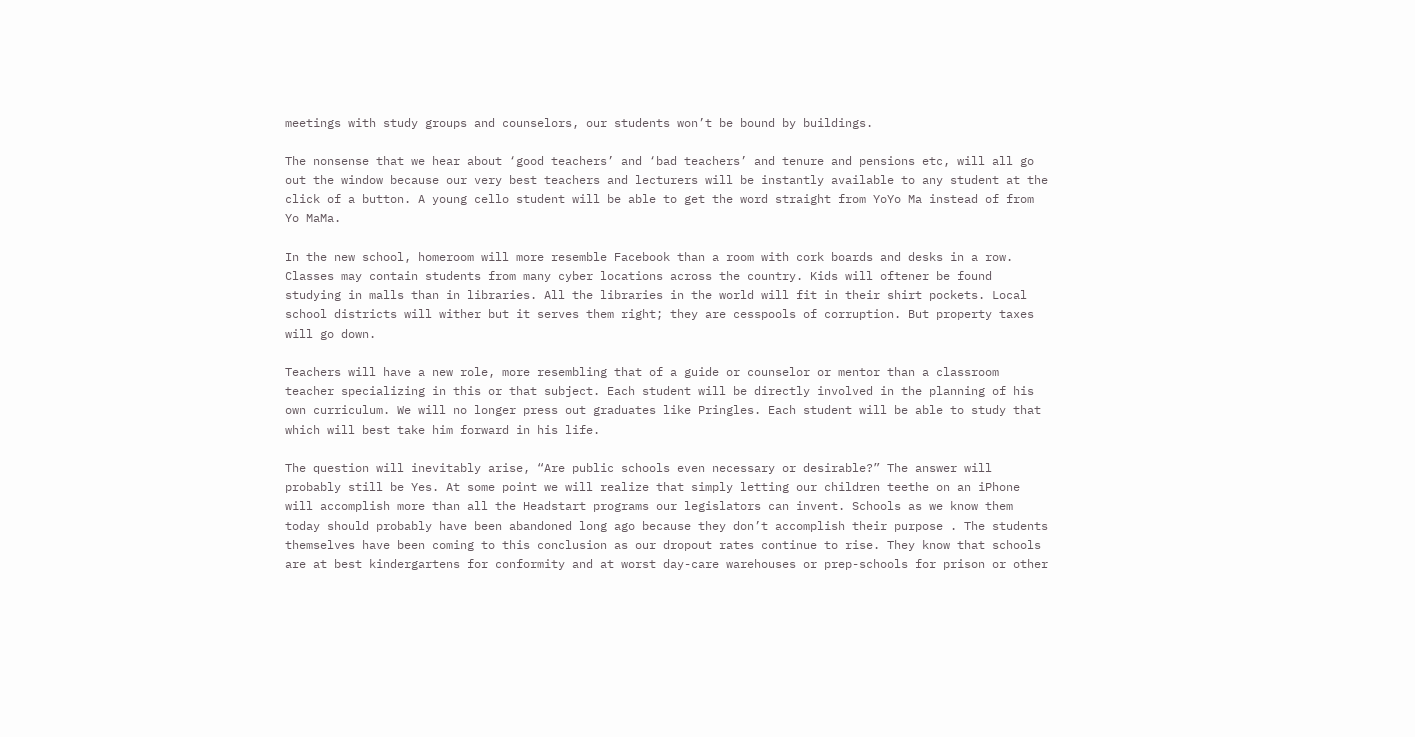meetings with study groups and counselors, our students won’t be bound by buildings.

The nonsense that we hear about ‘good teachers’ and ‘bad teachers’ and tenure and pensions etc, will all go out the window because our very best teachers and lecturers will be instantly available to any student at the click of a button. A young cello student will be able to get the word straight from YoYo Ma instead of from Yo MaMa.

In the new school, homeroom will more resemble Facebook than a room with cork boards and desks in a row. Classes may contain students from many cyber locations across the country. Kids will oftener be found studying in malls than in libraries. All the libraries in the world will fit in their shirt pockets. Local school districts will wither but it serves them right; they are cesspools of corruption. But property taxes will go down.

Teachers will have a new role, more resembling that of a guide or counselor or mentor than a classroom teacher specializing in this or that subject. Each student will be directly involved in the planning of his own curriculum. We will no longer press out graduates like Pringles. Each student will be able to study that which will best take him forward in his life.

The question will inevitably arise, “Are public schools even necessary or desirable?” The answer will probably still be Yes. At some point we will realize that simply letting our children teethe on an iPhone will accomplish more than all the Headstart programs our legislators can invent. Schools as we know them today should probably have been abandoned long ago because they don’t accomplish their purpose . The students themselves have been coming to this conclusion as our dropout rates continue to rise. They know that schools are at best kindergartens for conformity and at worst day-care warehouses or prep-schools for prison or other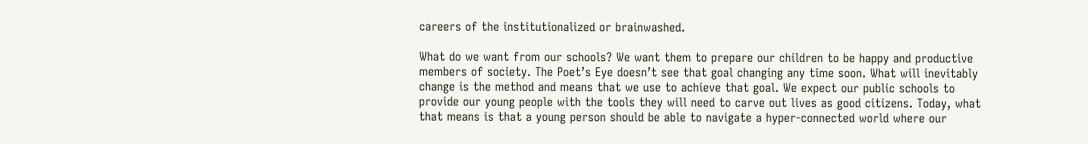careers of the institutionalized or brainwashed.

What do we want from our schools? We want them to prepare our children to be happy and productive members of society. The Poet’s Eye doesn’t see that goal changing any time soon. What will inevitably change is the method and means that we use to achieve that goal. We expect our public schools to provide our young people with the tools they will need to carve out lives as good citizens. Today, what that means is that a young person should be able to navigate a hyper-connected world where our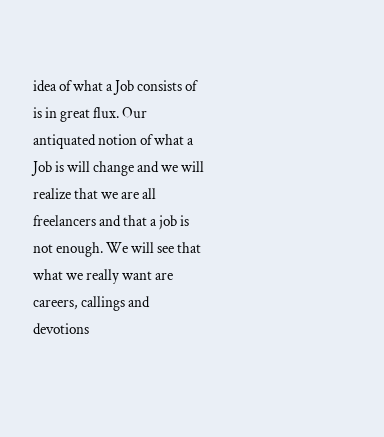idea of what a Job consists of is in great flux. Our antiquated notion of what a Job is will change and we will realize that we are all freelancers and that a job is not enough. We will see that what we really want are careers, callings and devotions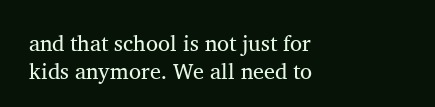and that school is not just for kids anymore. We all need to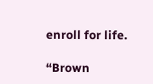enroll for life.

“Brown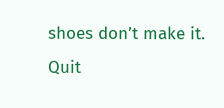shoes don’t make it.
Quit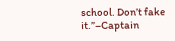school. Don’t fake it.”–Captain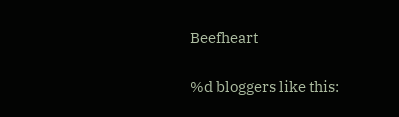Beefheart

%d bloggers like this: